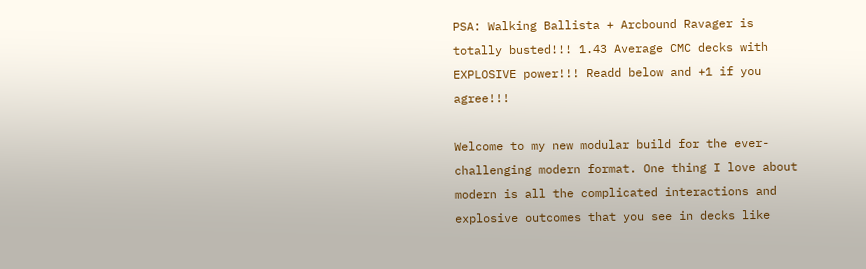PSA: Walking Ballista + Arcbound Ravager is totally busted!!! 1.43 Average CMC decks with EXPLOSIVE power!!! Readd below and +1 if you agree!!!

Welcome to my new modular build for the ever-challenging modern format. One thing I love about modern is all the complicated interactions and explosive outcomes that you see in decks like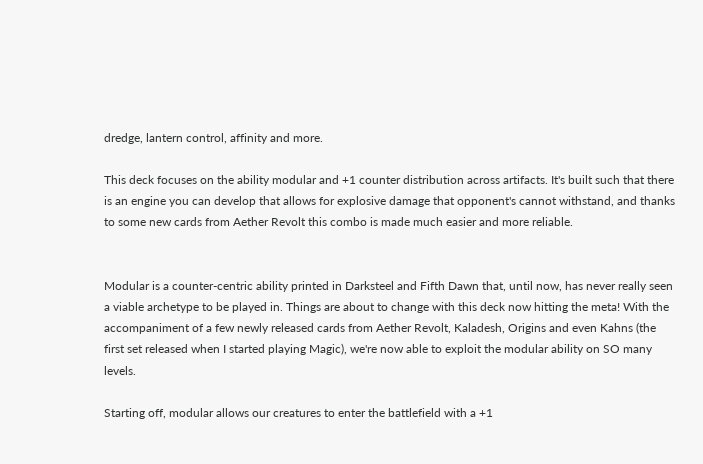dredge, lantern control, affinity and more.

This deck focuses on the ability modular and +1 counter distribution across artifacts. It's built such that there is an engine you can develop that allows for explosive damage that opponent's cannot withstand, and thanks to some new cards from Aether Revolt this combo is made much easier and more reliable.


Modular is a counter-centric ability printed in Darksteel and Fifth Dawn that, until now, has never really seen a viable archetype to be played in. Things are about to change with this deck now hitting the meta! With the accompaniment of a few newly released cards from Aether Revolt, Kaladesh, Origins and even Kahns (the first set released when I started playing Magic), we're now able to exploit the modular ability on SO many levels.

Starting off, modular allows our creatures to enter the battlefield with a +1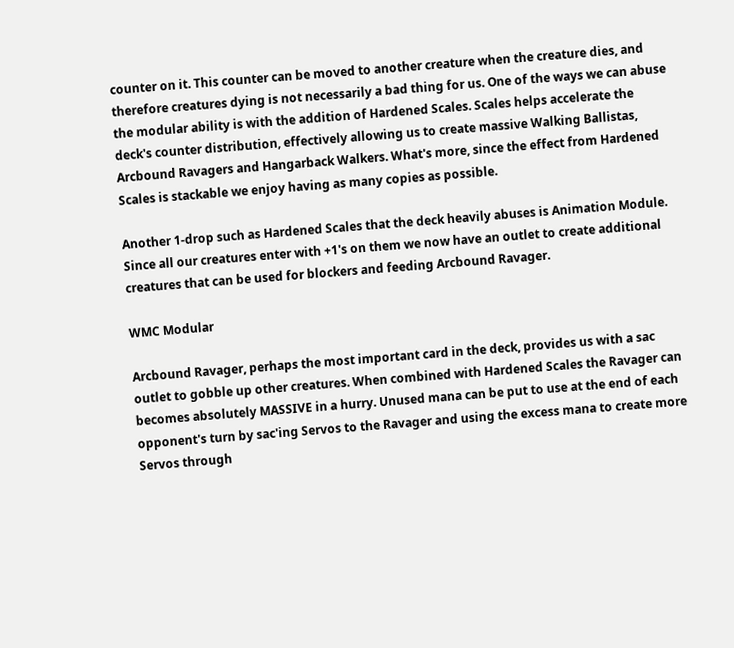counter on it. This counter can be moved to another creature when the creature dies, and therefore creatures dying is not necessarily a bad thing for us. One of the ways we can abuse the modular ability is with the addition of Hardened Scales. Scales helps accelerate the deck's counter distribution, effectively allowing us to create massive Walking Ballistas, Arcbound Ravagers and Hangarback Walkers. What's more, since the effect from Hardened Scales is stackable we enjoy having as many copies as possible.

Another 1-drop such as Hardened Scales that the deck heavily abuses is Animation Module. Since all our creatures enter with +1's on them we now have an outlet to create additional creatures that can be used for blockers and feeding Arcbound Ravager.

WMC Modular

Arcbound Ravager, perhaps the most important card in the deck, provides us with a sac outlet to gobble up other creatures. When combined with Hardened Scales the Ravager can becomes absolutely MASSIVE in a hurry. Unused mana can be put to use at the end of each opponent's turn by sac'ing Servos to the Ravager and using the excess mana to create more Servos through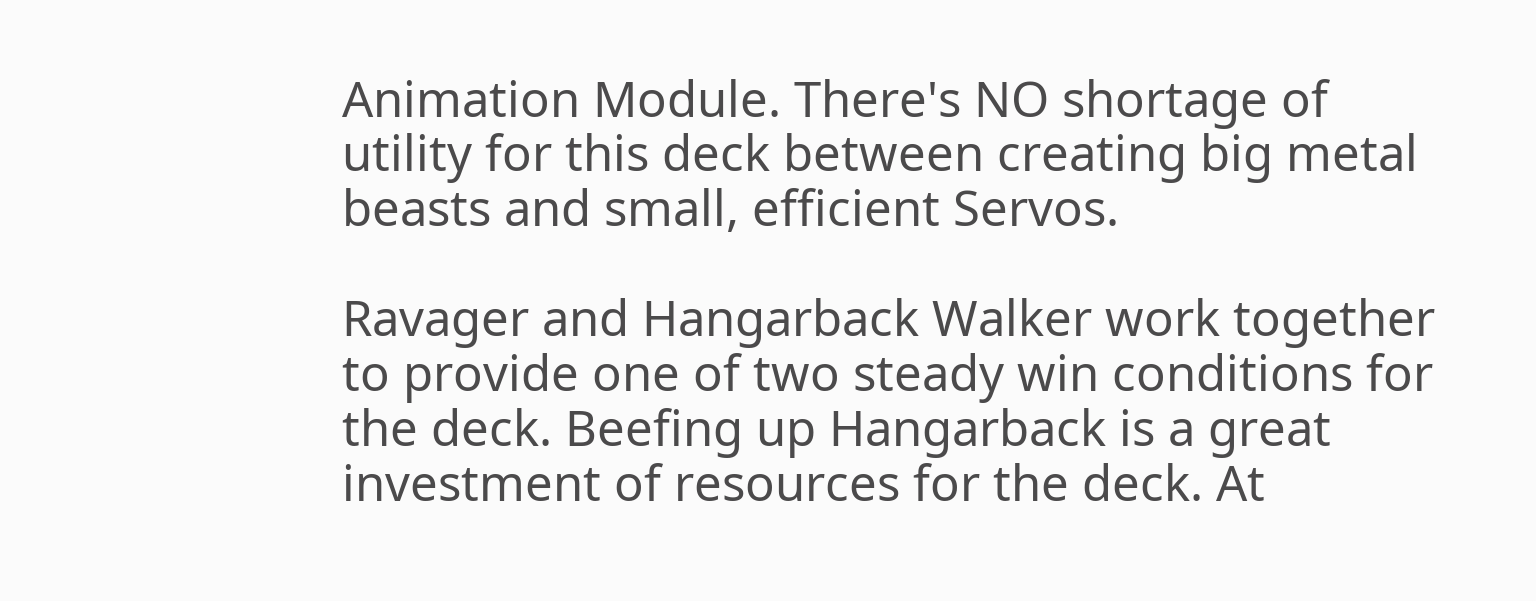Animation Module. There's NO shortage of utility for this deck between creating big metal beasts and small, efficient Servos.

Ravager and Hangarback Walker work together to provide one of two steady win conditions for the deck. Beefing up Hangarback is a great investment of resources for the deck. At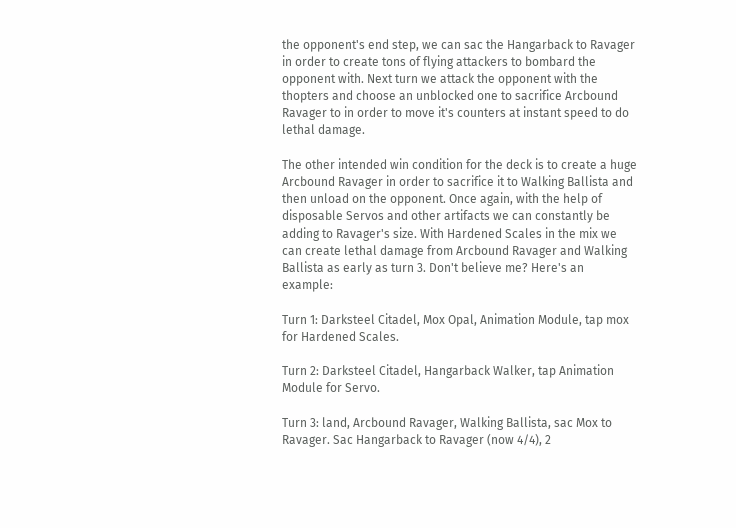the opponent's end step, we can sac the Hangarback to Ravager in order to create tons of flying attackers to bombard the opponent with. Next turn we attack the opponent with the thopters and choose an unblocked one to sacrifice Arcbound Ravager to in order to move it's counters at instant speed to do lethal damage.

The other intended win condition for the deck is to create a huge Arcbound Ravager in order to sacrifice it to Walking Ballista and then unload on the opponent. Once again, with the help of disposable Servos and other artifacts we can constantly be adding to Ravager's size. With Hardened Scales in the mix we can create lethal damage from Arcbound Ravager and Walking Ballista as early as turn 3. Don't believe me? Here's an example:

Turn 1: Darksteel Citadel, Mox Opal, Animation Module, tap mox for Hardened Scales.

Turn 2: Darksteel Citadel, Hangarback Walker, tap Animation Module for Servo.

Turn 3: land, Arcbound Ravager, Walking Ballista, sac Mox to Ravager. Sac Hangarback to Ravager (now 4/4), 2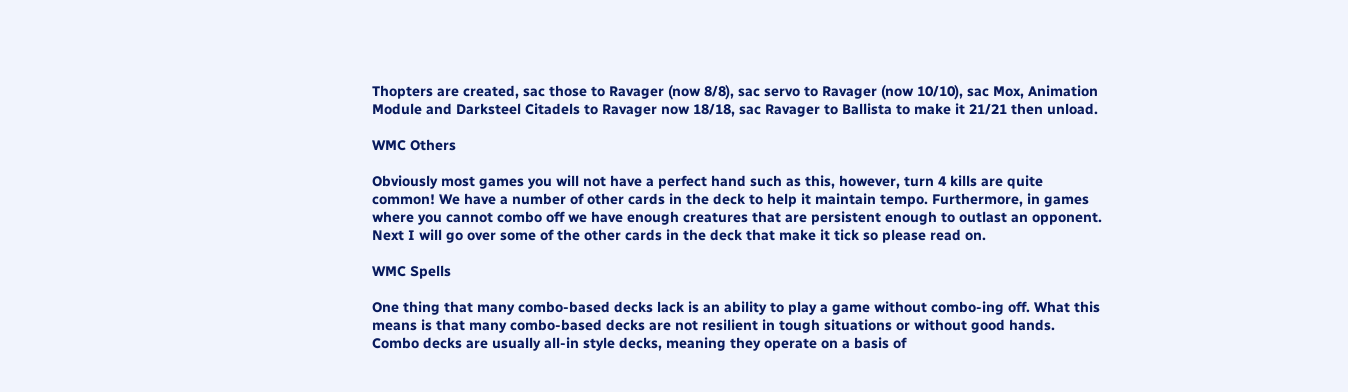Thopters are created, sac those to Ravager (now 8/8), sac servo to Ravager (now 10/10), sac Mox, Animation Module and Darksteel Citadels to Ravager now 18/18, sac Ravager to Ballista to make it 21/21 then unload.

WMC Others

Obviously most games you will not have a perfect hand such as this, however, turn 4 kills are quite common! We have a number of other cards in the deck to help it maintain tempo. Furthermore, in games where you cannot combo off we have enough creatures that are persistent enough to outlast an opponent. Next I will go over some of the other cards in the deck that make it tick so please read on.

WMC Spells

One thing that many combo-based decks lack is an ability to play a game without combo-ing off. What this means is that many combo-based decks are not resilient in tough situations or without good hands. Combo decks are usually all-in style decks, meaning they operate on a basis of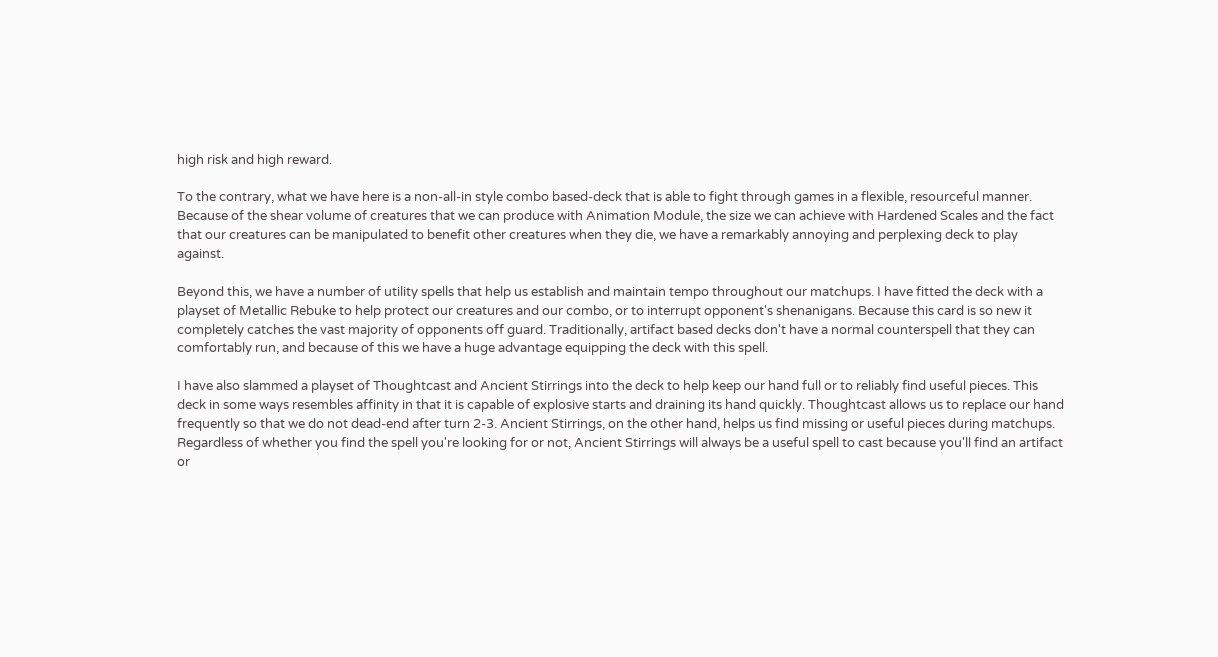high risk and high reward.

To the contrary, what we have here is a non-all-in style combo based-deck that is able to fight through games in a flexible, resourceful manner. Because of the shear volume of creatures that we can produce with Animation Module, the size we can achieve with Hardened Scales and the fact that our creatures can be manipulated to benefit other creatures when they die, we have a remarkably annoying and perplexing deck to play against.

Beyond this, we have a number of utility spells that help us establish and maintain tempo throughout our matchups. I have fitted the deck with a playset of Metallic Rebuke to help protect our creatures and our combo, or to interrupt opponent's shenanigans. Because this card is so new it completely catches the vast majority of opponents off guard. Traditionally, artifact based decks don't have a normal counterspell that they can comfortably run, and because of this we have a huge advantage equipping the deck with this spell.

I have also slammed a playset of Thoughtcast and Ancient Stirrings into the deck to help keep our hand full or to reliably find useful pieces. This deck in some ways resembles affinity in that it is capable of explosive starts and draining its hand quickly. Thoughtcast allows us to replace our hand frequently so that we do not dead-end after turn 2-3. Ancient Stirrings, on the other hand, helps us find missing or useful pieces during matchups. Regardless of whether you find the spell you're looking for or not, Ancient Stirrings will always be a useful spell to cast because you'll find an artifact or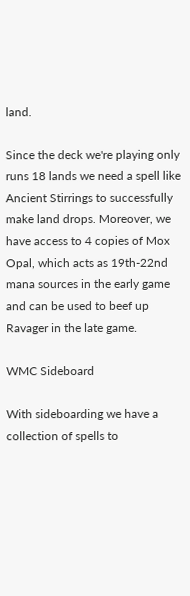land.

Since the deck we're playing only runs 18 lands we need a spell like Ancient Stirrings to successfully make land drops. Moreover, we have access to 4 copies of Mox Opal, which acts as 19th-22nd mana sources in the early game and can be used to beef up Ravager in the late game.

WMC Sideboard

With sideboarding we have a collection of spells to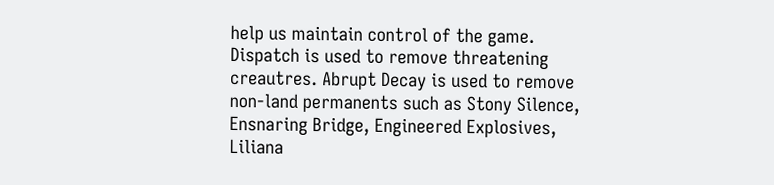help us maintain control of the game. Dispatch is used to remove threatening creautres. Abrupt Decay is used to remove non-land permanents such as Stony Silence, Ensnaring Bridge, Engineered Explosives, Liliana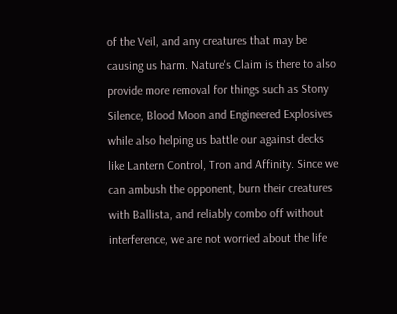of the Veil, and any creatures that may be causing us harm. Nature's Claim is there to also provide more removal for things such as Stony Silence, Blood Moon and Engineered Explosives while also helping us battle our against decks like Lantern Control, Tron and Affinity. Since we can ambush the opponent, burn their creatures with Ballista, and reliably combo off without interference, we are not worried about the life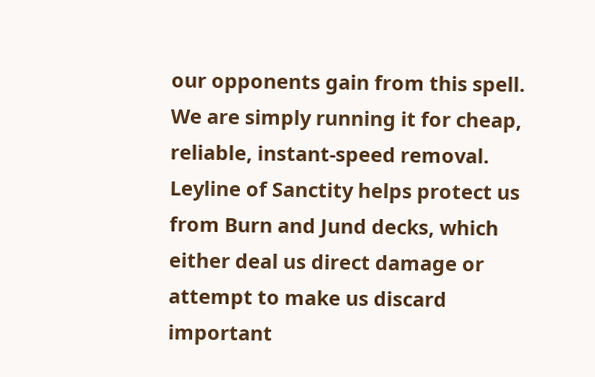our opponents gain from this spell. We are simply running it for cheap, reliable, instant-speed removal. Leyline of Sanctity helps protect us from Burn and Jund decks, which either deal us direct damage or attempt to make us discard important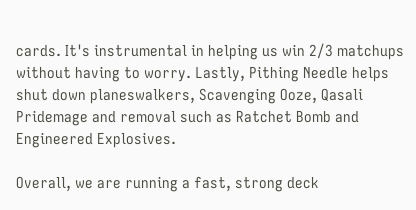cards. It's instrumental in helping us win 2/3 matchups without having to worry. Lastly, Pithing Needle helps shut down planeswalkers, Scavenging Ooze, Qasali Pridemage and removal such as Ratchet Bomb and Engineered Explosives.

Overall, we are running a fast, strong deck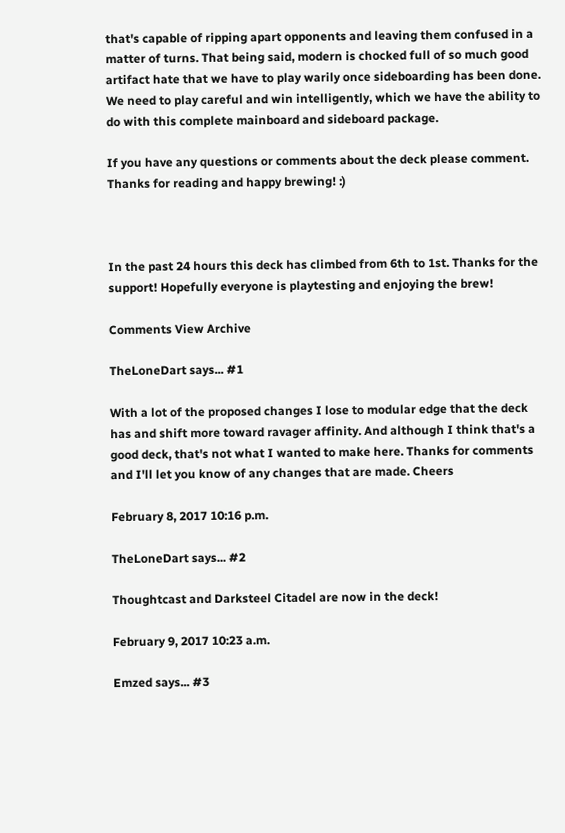that's capable of ripping apart opponents and leaving them confused in a matter of turns. That being said, modern is chocked full of so much good artifact hate that we have to play warily once sideboarding has been done. We need to play careful and win intelligently, which we have the ability to do with this complete mainboard and sideboard package.

If you have any questions or comments about the deck please comment. Thanks for reading and happy brewing! :)



In the past 24 hours this deck has climbed from 6th to 1st. Thanks for the support! Hopefully everyone is playtesting and enjoying the brew!

Comments View Archive

TheLoneDart says... #1

With a lot of the proposed changes I lose to modular edge that the deck has and shift more toward ravager affinity. And although I think that's a good deck, that's not what I wanted to make here. Thanks for comments and I'll let you know of any changes that are made. Cheers

February 8, 2017 10:16 p.m.

TheLoneDart says... #2

Thoughtcast and Darksteel Citadel are now in the deck!

February 9, 2017 10:23 a.m.

Emzed says... #3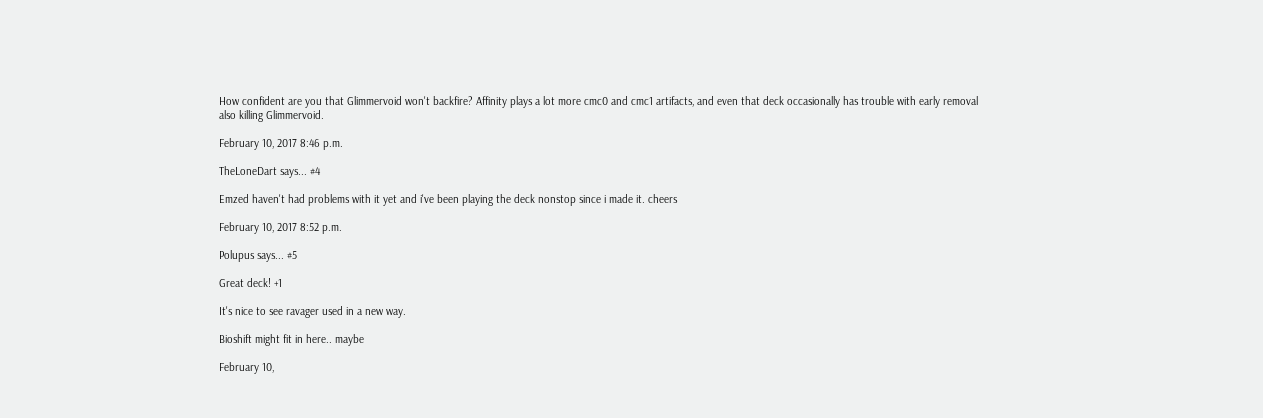How confident are you that Glimmervoid won't backfire? Affinity plays a lot more cmc0 and cmc1 artifacts, and even that deck occasionally has trouble with early removal also killing Glimmervoid.

February 10, 2017 8:46 p.m.

TheLoneDart says... #4

Emzed haven't had problems with it yet and i've been playing the deck nonstop since i made it. cheers

February 10, 2017 8:52 p.m.

Polupus says... #5

Great deck! +1

It's nice to see ravager used in a new way.

Bioshift might fit in here.. maybe

February 10,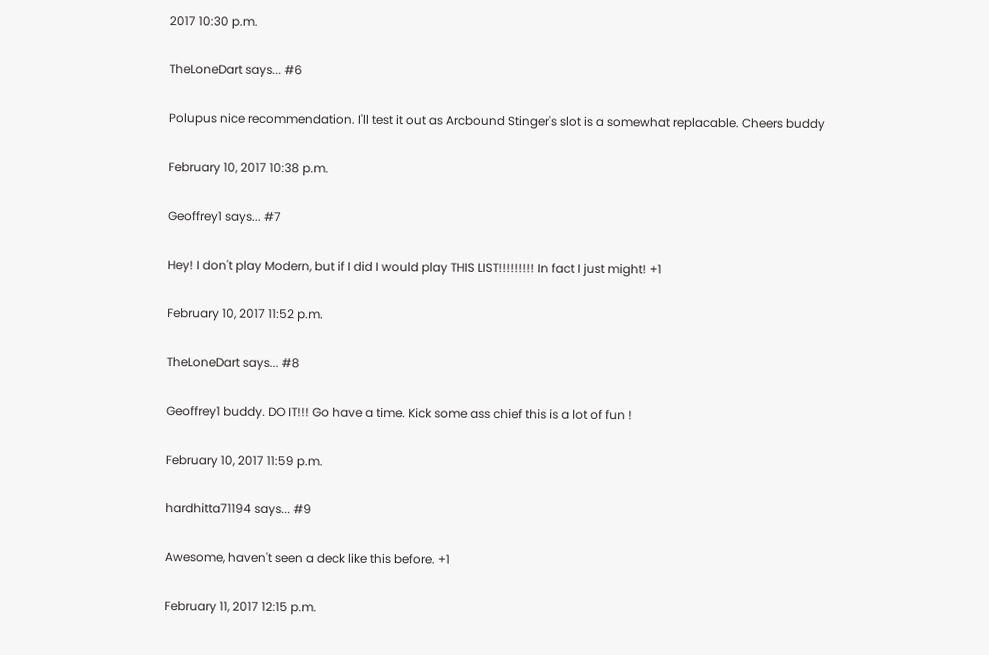2017 10:30 p.m.

TheLoneDart says... #6

Polupus nice recommendation. I'll test it out as Arcbound Stinger's slot is a somewhat replacable. Cheers buddy

February 10, 2017 10:38 p.m.

Geoffrey1 says... #7

Hey! I don't play Modern, but if I did I would play THIS LIST!!!!!!!!! In fact I just might! +1

February 10, 2017 11:52 p.m.

TheLoneDart says... #8

Geoffrey1 buddy. DO IT!!! Go have a time. Kick some ass chief this is a lot of fun !

February 10, 2017 11:59 p.m.

hardhitta71194 says... #9

Awesome, haven't seen a deck like this before. +1

February 11, 2017 12:15 p.m.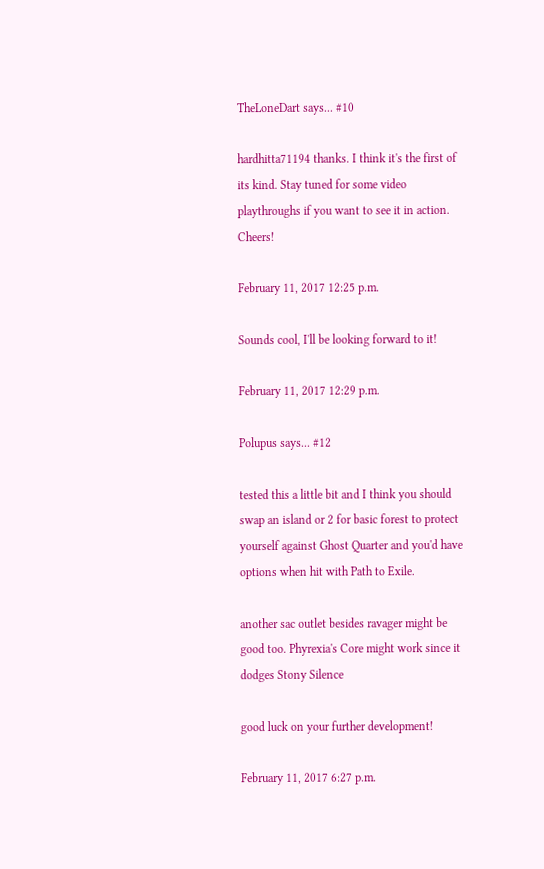TheLoneDart says... #10

hardhitta71194 thanks. I think it's the first of its kind. Stay tuned for some video playthroughs if you want to see it in action. Cheers!

February 11, 2017 12:25 p.m.

Sounds cool, I'll be looking forward to it!

February 11, 2017 12:29 p.m.

Polupus says... #12

tested this a little bit and I think you should swap an island or 2 for basic forest to protect yourself against Ghost Quarter and you'd have options when hit with Path to Exile.

another sac outlet besides ravager might be good too. Phyrexia's Core might work since it dodges Stony Silence

good luck on your further development!

February 11, 2017 6:27 p.m.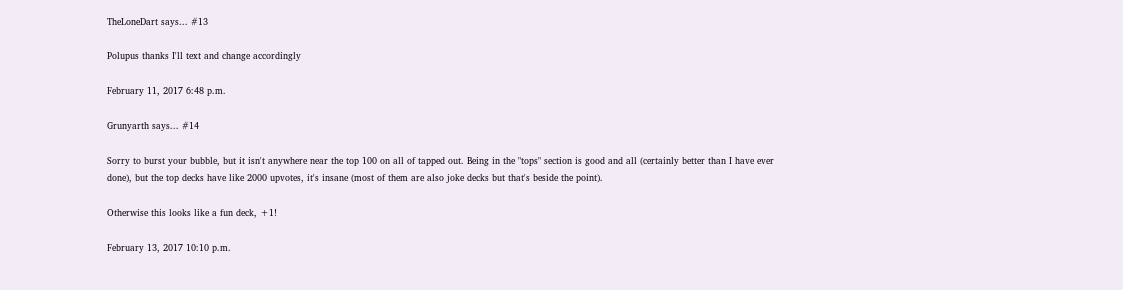TheLoneDart says... #13

Polupus thanks I'll text and change accordingly

February 11, 2017 6:48 p.m.

Grunyarth says... #14

Sorry to burst your bubble, but it isn't anywhere near the top 100 on all of tapped out. Being in the "tops" section is good and all (certainly better than I have ever done), but the top decks have like 2000 upvotes, it's insane (most of them are also joke decks but that's beside the point).

Otherwise this looks like a fun deck, +1!

February 13, 2017 10:10 p.m.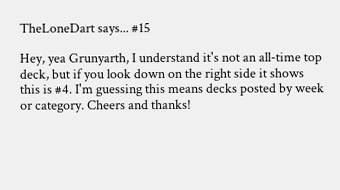TheLoneDart says... #15

Hey, yea Grunyarth, I understand it's not an all-time top deck, but if you look down on the right side it shows this is #4. I'm guessing this means decks posted by week or category. Cheers and thanks!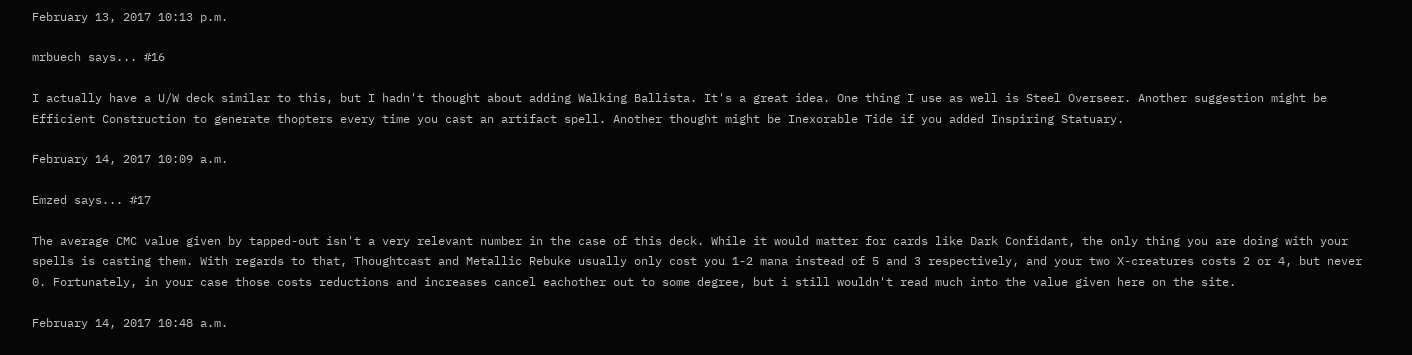February 13, 2017 10:13 p.m.

mrbuech says... #16

I actually have a U/W deck similar to this, but I hadn't thought about adding Walking Ballista. It's a great idea. One thing I use as well is Steel Overseer. Another suggestion might be Efficient Construction to generate thopters every time you cast an artifact spell. Another thought might be Inexorable Tide if you added Inspiring Statuary.

February 14, 2017 10:09 a.m.

Emzed says... #17

The average CMC value given by tapped-out isn't a very relevant number in the case of this deck. While it would matter for cards like Dark Confidant, the only thing you are doing with your spells is casting them. With regards to that, Thoughtcast and Metallic Rebuke usually only cost you 1-2 mana instead of 5 and 3 respectively, and your two X-creatures costs 2 or 4, but never 0. Fortunately, in your case those costs reductions and increases cancel eachother out to some degree, but i still wouldn't read much into the value given here on the site.

February 14, 2017 10:48 a.m.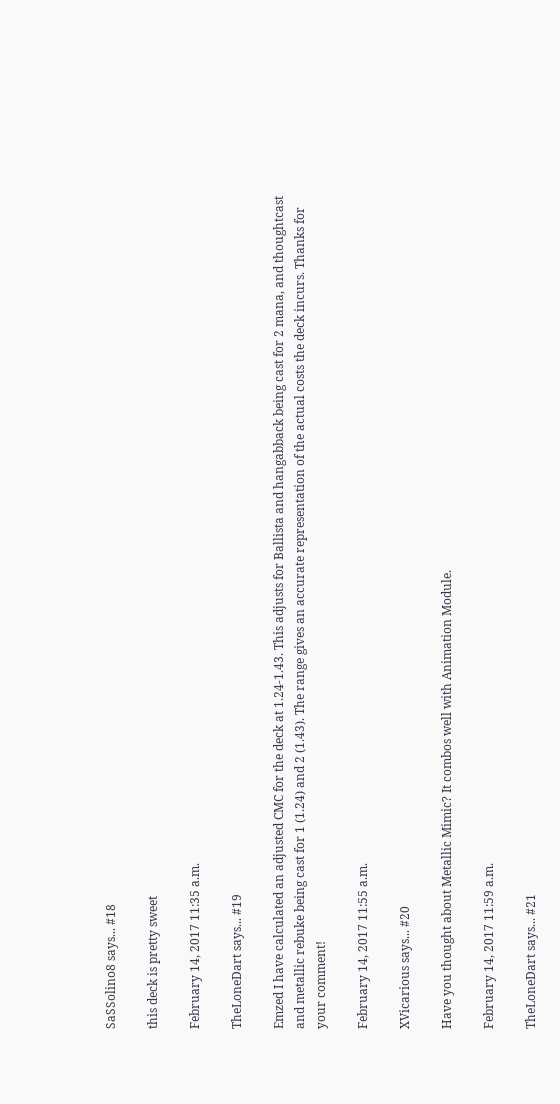SaSSolino8 says... #18

this deck is pretty sweet

February 14, 2017 11:35 a.m.

TheLoneDart says... #19

Emzed I have calculated an adjusted CMC for the deck at 1.24-1.43. This adjusts for Ballista and hangabback being cast for 2 mana, and thoughtcast and metallic rebuke being cast for 1 (1.24) and 2 (1.43). The range gives an accurate representation of the actual costs the deck incurs. Thanks for your comment!

February 14, 2017 11:55 a.m.

XVicarious says... #20

Have you thought about Metallic Mimic? It combos well with Animation Module.

February 14, 2017 11:59 a.m.

TheLoneDart says... #21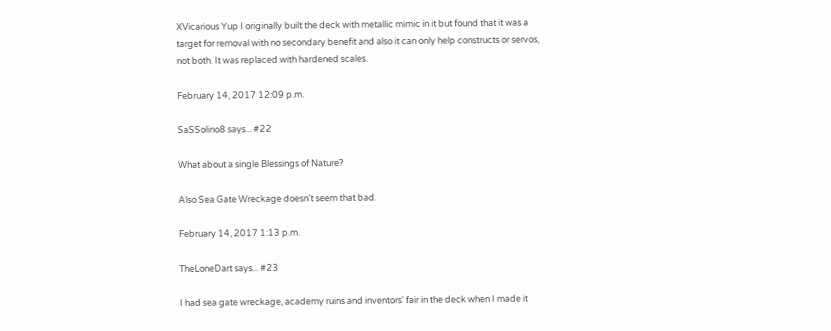XVicarious Yup I originally built the deck with metallic mimic in it but found that it was a target for removal with no secondary benefit and also it can only help constructs or servos, not both. It was replaced with hardened scales.

February 14, 2017 12:09 p.m.

SaSSolino8 says... #22

What about a single Blessings of Nature?

Also Sea Gate Wreckage doesn't seem that bad.

February 14, 2017 1:13 p.m.

TheLoneDart says... #23

I had sea gate wreckage, academy ruins and inventors' fair in the deck when I made it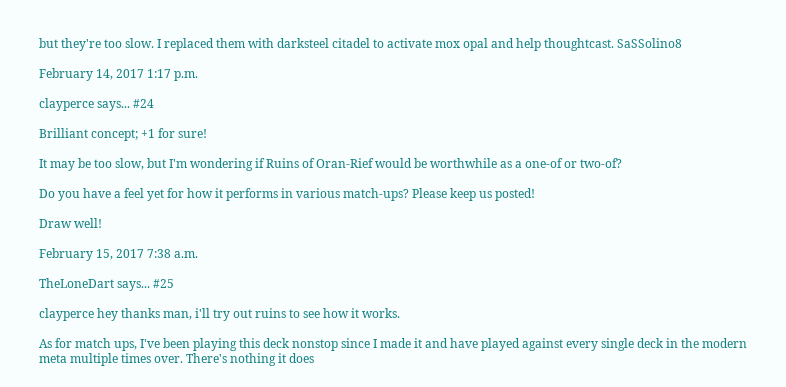but they're too slow. I replaced them with darksteel citadel to activate mox opal and help thoughtcast. SaSSolino8

February 14, 2017 1:17 p.m.

clayperce says... #24

Brilliant concept; +1 for sure!

It may be too slow, but I'm wondering if Ruins of Oran-Rief would be worthwhile as a one-of or two-of?

Do you have a feel yet for how it performs in various match-ups? Please keep us posted!

Draw well!

February 15, 2017 7:38 a.m.

TheLoneDart says... #25

clayperce hey thanks man, i'll try out ruins to see how it works.

As for match ups, I've been playing this deck nonstop since I made it and have played against every single deck in the modern meta multiple times over. There's nothing it does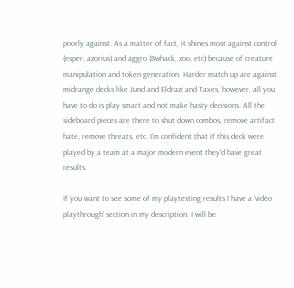poorly against. As a matter of fact, it shines most against control (esper, azorius) and aggro (8whack, zoo, etc) because of creature manipulation and token generation. Harder match up are against midrange decks like Jund and Eldrazi and Taxes, however, all you have to do is play smart and not make hasty decisions. All the sideboard pieces are there to shut down combos, remove artifact hate, remove threats, etc. I'm confident that if this deck were played by a team at a major modern event they'd have great results.

If you want to see some of my playtesting results I have a 'video playthrough' section in my description. I will be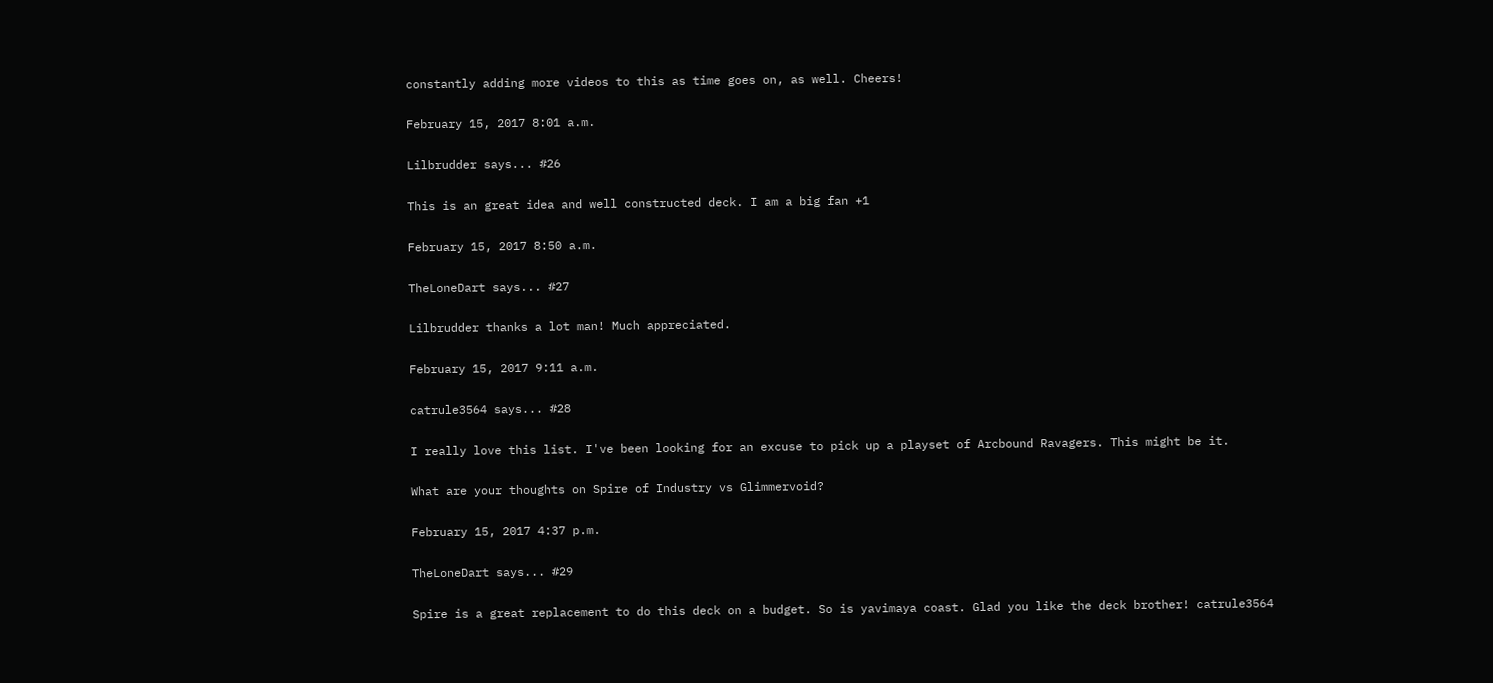constantly adding more videos to this as time goes on, as well. Cheers!

February 15, 2017 8:01 a.m.

Lilbrudder says... #26

This is an great idea and well constructed deck. I am a big fan +1

February 15, 2017 8:50 a.m.

TheLoneDart says... #27

Lilbrudder thanks a lot man! Much appreciated.

February 15, 2017 9:11 a.m.

catrule3564 says... #28

I really love this list. I've been looking for an excuse to pick up a playset of Arcbound Ravagers. This might be it.

What are your thoughts on Spire of Industry vs Glimmervoid?

February 15, 2017 4:37 p.m.

TheLoneDart says... #29

Spire is a great replacement to do this deck on a budget. So is yavimaya coast. Glad you like the deck brother! catrule3564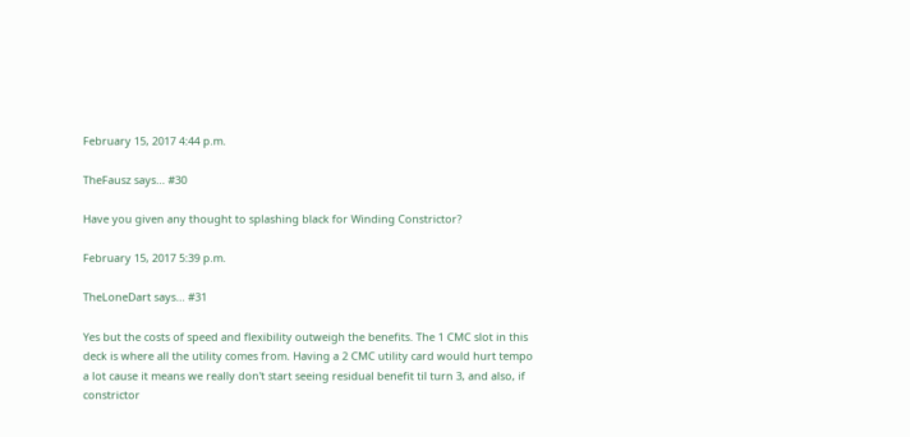February 15, 2017 4:44 p.m.

TheFausz says... #30

Have you given any thought to splashing black for Winding Constrictor?

February 15, 2017 5:39 p.m.

TheLoneDart says... #31

Yes but the costs of speed and flexibility outweigh the benefits. The 1 CMC slot in this deck is where all the utility comes from. Having a 2 CMC utility card would hurt tempo a lot cause it means we really don't start seeing residual benefit til turn 3, and also, if constrictor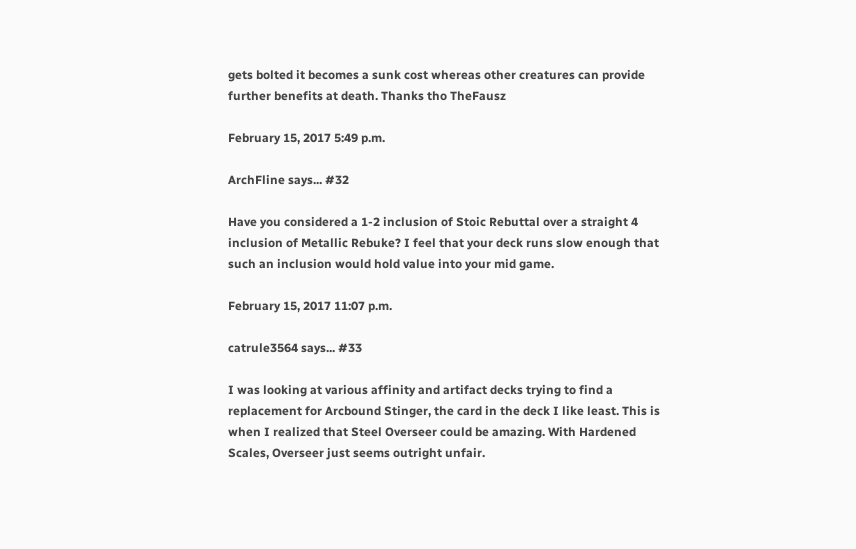gets bolted it becomes a sunk cost whereas other creatures can provide further benefits at death. Thanks tho TheFausz

February 15, 2017 5:49 p.m.

ArchFline says... #32

Have you considered a 1-2 inclusion of Stoic Rebuttal over a straight 4 inclusion of Metallic Rebuke? I feel that your deck runs slow enough that such an inclusion would hold value into your mid game.

February 15, 2017 11:07 p.m.

catrule3564 says... #33

I was looking at various affinity and artifact decks trying to find a replacement for Arcbound Stinger, the card in the deck I like least. This is when I realized that Steel Overseer could be amazing. With Hardened Scales, Overseer just seems outright unfair.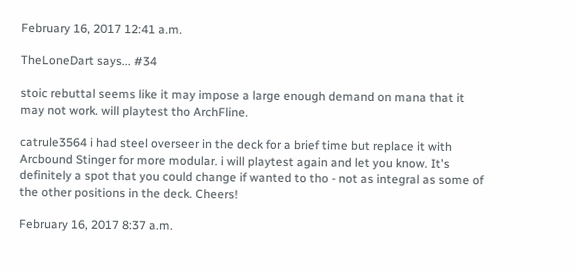February 16, 2017 12:41 a.m.

TheLoneDart says... #34

stoic rebuttal seems like it may impose a large enough demand on mana that it may not work. will playtest tho ArchFline.

catrule3564 i had steel overseer in the deck for a brief time but replace it with Arcbound Stinger for more modular. i will playtest again and let you know. It's definitely a spot that you could change if wanted to tho - not as integral as some of the other positions in the deck. Cheers!

February 16, 2017 8:37 a.m.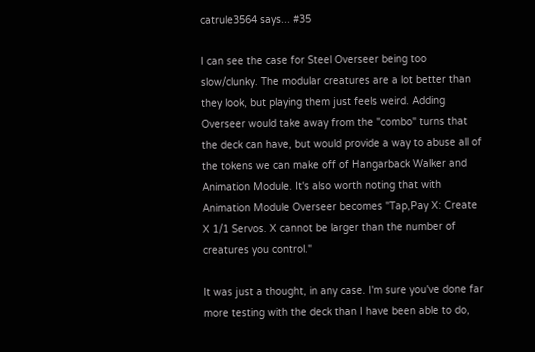catrule3564 says... #35

I can see the case for Steel Overseer being too slow/clunky. The modular creatures are a lot better than they look, but playing them just feels weird. Adding Overseer would take away from the "combo" turns that the deck can have, but would provide a way to abuse all of the tokens we can make off of Hangarback Walker and Animation Module. It's also worth noting that with Animation Module Overseer becomes "Tap,Pay X: Create X 1/1 Servos. X cannot be larger than the number of creatures you control."

It was just a thought, in any case. I'm sure you've done far more testing with the deck than I have been able to do,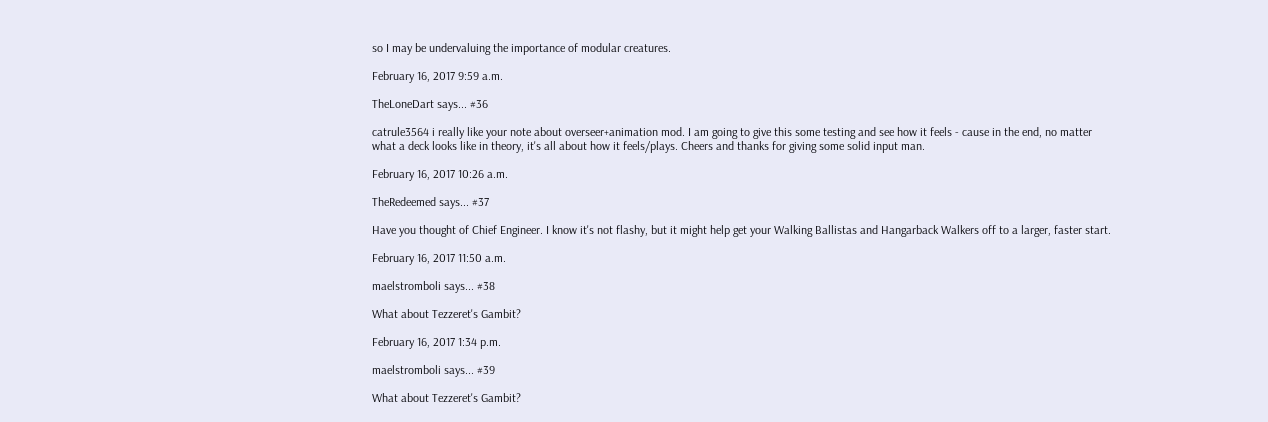so I may be undervaluing the importance of modular creatures.

February 16, 2017 9:59 a.m.

TheLoneDart says... #36

catrule3564 i really like your note about overseer+animation mod. I am going to give this some testing and see how it feels - cause in the end, no matter what a deck looks like in theory, it's all about how it feels/plays. Cheers and thanks for giving some solid input man.

February 16, 2017 10:26 a.m.

TheRedeemed says... #37

Have you thought of Chief Engineer. I know it's not flashy, but it might help get your Walking Ballistas and Hangarback Walkers off to a larger, faster start.

February 16, 2017 11:50 a.m.

maelstromboli says... #38

What about Tezzeret's Gambit?

February 16, 2017 1:34 p.m.

maelstromboli says... #39

What about Tezzeret's Gambit?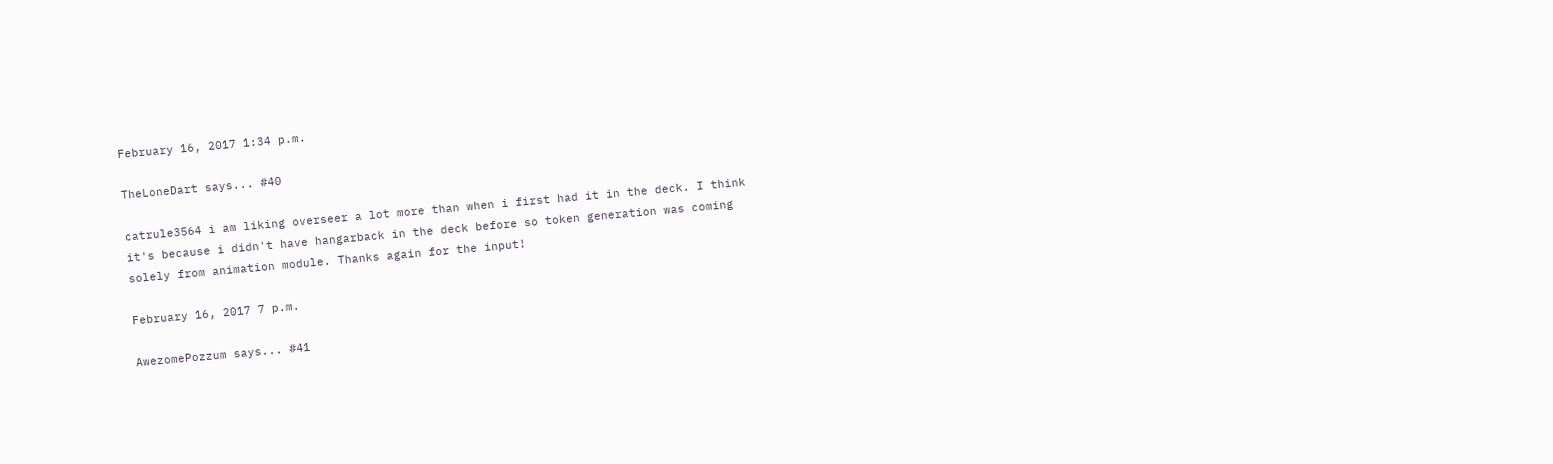February 16, 2017 1:34 p.m.

TheLoneDart says... #40

catrule3564 i am liking overseer a lot more than when i first had it in the deck. I think it's because i didn't have hangarback in the deck before so token generation was coming solely from animation module. Thanks again for the input!

February 16, 2017 7 p.m.

AwezomePozzum says... #41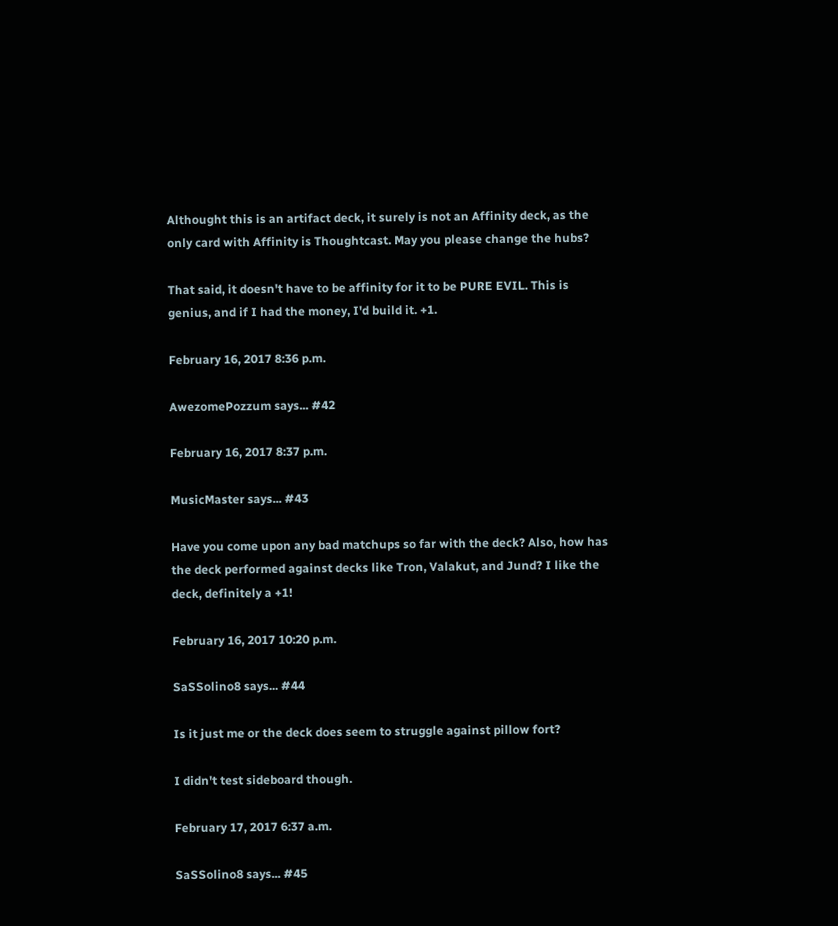Althought this is an artifact deck, it surely is not an Affinity deck, as the only card with Affinity is Thoughtcast. May you please change the hubs?

That said, it doesn't have to be affinity for it to be PURE EVIL. This is genius, and if I had the money, I'd build it. +1.

February 16, 2017 8:36 p.m.

AwezomePozzum says... #42

February 16, 2017 8:37 p.m.

MusicMaster says... #43

Have you come upon any bad matchups so far with the deck? Also, how has the deck performed against decks like Tron, Valakut, and Jund? I like the deck, definitely a +1!

February 16, 2017 10:20 p.m.

SaSSolino8 says... #44

Is it just me or the deck does seem to struggle against pillow fort?

I didn't test sideboard though.

February 17, 2017 6:37 a.m.

SaSSolino8 says... #45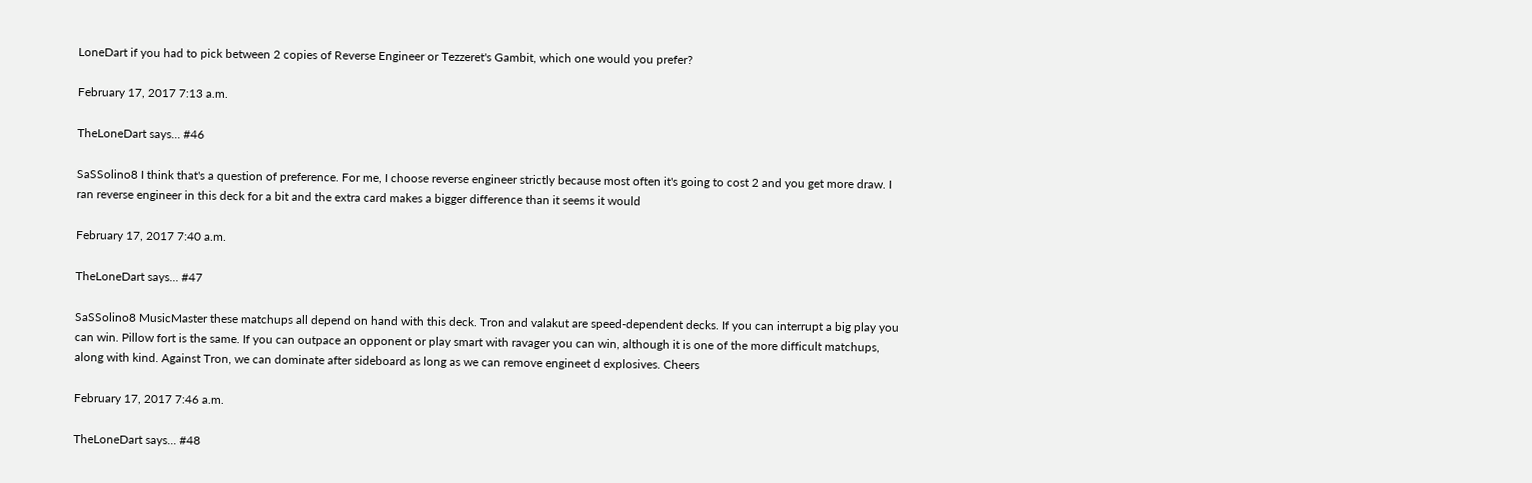LoneDart if you had to pick between 2 copies of Reverse Engineer or Tezzeret's Gambit, which one would you prefer?

February 17, 2017 7:13 a.m.

TheLoneDart says... #46

SaSSolino8 I think that's a question of preference. For me, I choose reverse engineer strictly because most often it's going to cost 2 and you get more draw. I ran reverse engineer in this deck for a bit and the extra card makes a bigger difference than it seems it would

February 17, 2017 7:40 a.m.

TheLoneDart says... #47

SaSSolino8 MusicMaster these matchups all depend on hand with this deck. Tron and valakut are speed-dependent decks. If you can interrupt a big play you can win. Pillow fort is the same. If you can outpace an opponent or play smart with ravager you can win, although it is one of the more difficult matchups, along with kind. Against Tron, we can dominate after sideboard as long as we can remove engineet d explosives. Cheers

February 17, 2017 7:46 a.m.

TheLoneDart says... #48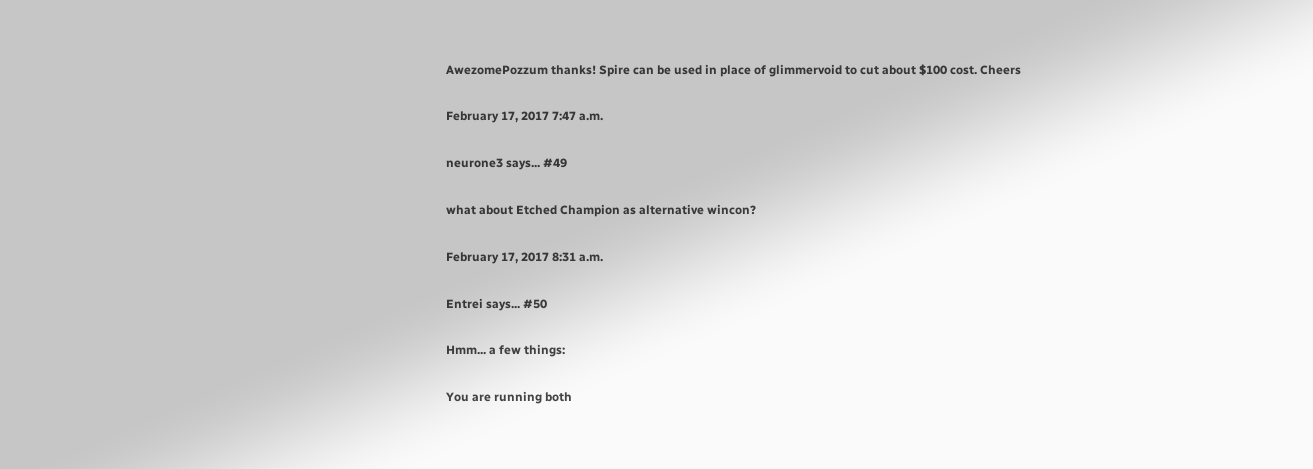AwezomePozzum thanks! Spire can be used in place of glimmervoid to cut about $100 cost. Cheers

February 17, 2017 7:47 a.m.

neurone3 says... #49

what about Etched Champion as alternative wincon?

February 17, 2017 8:31 a.m.

Entrei says... #50

Hmm... a few things:

You are running both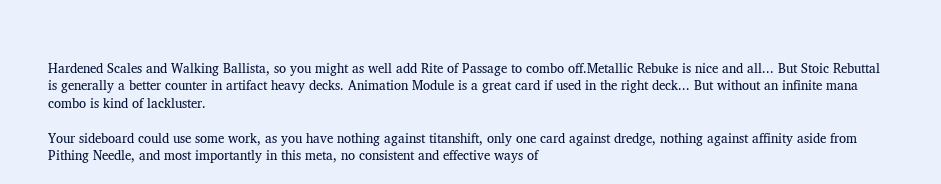Hardened Scales and Walking Ballista, so you might as well add Rite of Passage to combo off.Metallic Rebuke is nice and all... But Stoic Rebuttal is generally a better counter in artifact heavy decks. Animation Module is a great card if used in the right deck... But without an infinite mana combo is kind of lackluster.

Your sideboard could use some work, as you have nothing against titanshift, only one card against dredge, nothing against affinity aside from Pithing Needle, and most importantly in this meta, no consistent and effective ways of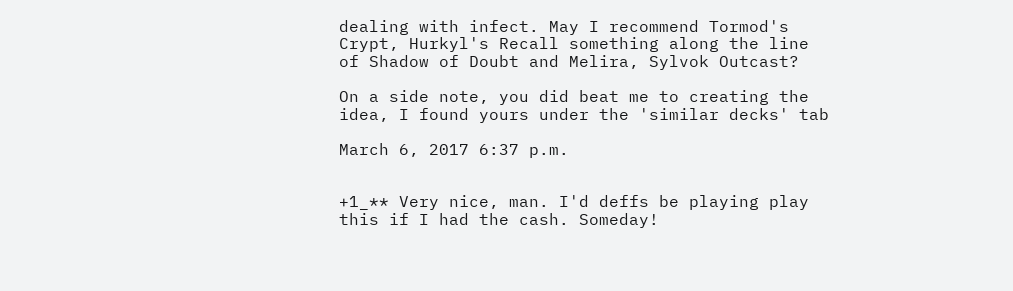dealing with infect. May I recommend Tormod's Crypt, Hurkyl's Recall something along the line of Shadow of Doubt and Melira, Sylvok Outcast?

On a side note, you did beat me to creating the idea, I found yours under the 'similar decks' tab

March 6, 2017 6:37 p.m.


+1_** Very nice, man. I'd deffs be playing play this if I had the cash. Someday!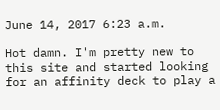June 14, 2017 6:23 a.m.

Hot damn. I'm pretty new to this site and started looking for an affinity deck to play a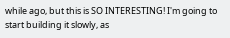while ago, but this is SO INTERESTING! I'm going to start building it slowly, as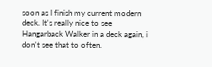soon as I finish my current modern deck. It's really nice to see Hangarback Walker in a deck again, i don't see that to often.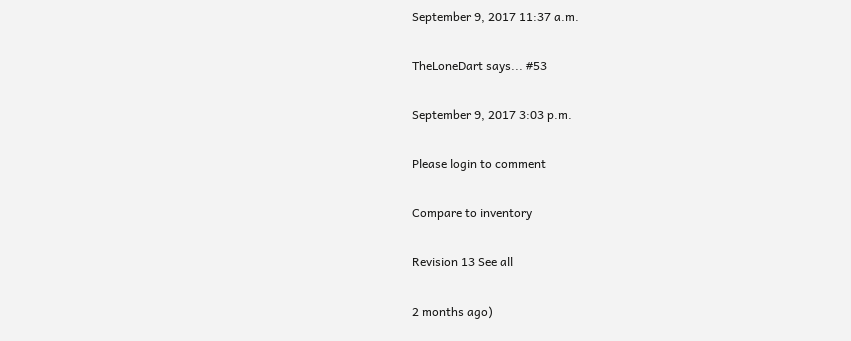September 9, 2017 11:37 a.m.

TheLoneDart says... #53

September 9, 2017 3:03 p.m.

Please login to comment

Compare to inventory

Revision 13 See all

2 months ago)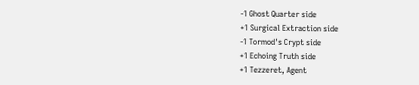-1 Ghost Quarter side
+1 Surgical Extraction side
-1 Tormod's Crypt side
+1 Echoing Truth side
+1 Tezzeret, Agent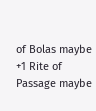of Bolas maybe
+1 Rite of Passage maybe